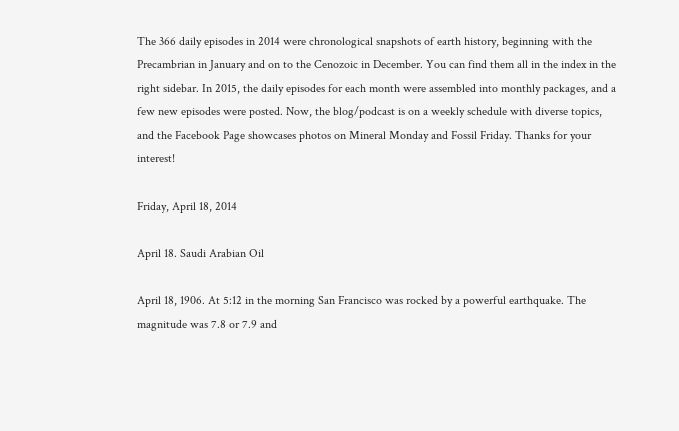The 366 daily episodes in 2014 were chronological snapshots of earth history, beginning with the Precambrian in January and on to the Cenozoic in December. You can find them all in the index in the right sidebar. In 2015, the daily episodes for each month were assembled into monthly packages, and a few new episodes were posted. Now, the blog/podcast is on a weekly schedule with diverse topics, and the Facebook Page showcases photos on Mineral Monday and Fossil Friday. Thanks for your interest!

Friday, April 18, 2014

April 18. Saudi Arabian Oil

April 18, 1906. At 5:12 in the morning San Francisco was rocked by a powerful earthquake. The magnitude was 7.8 or 7.9 and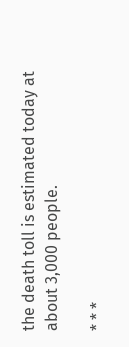the death toll is estimated today at about 3,000 people.

* * *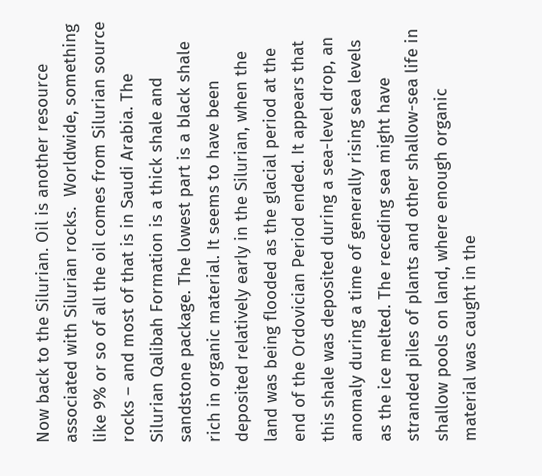Now back to the Silurian. Oil is another resource associated with Silurian rocks.  Worldwide, something like 9% or so of all the oil comes from Silurian source rocks – and most of that is in Saudi Arabia. The Silurian Qalibah Formation is a thick shale and sandstone package. The lowest part is a black shale rich in organic material. It seems to have been deposited relatively early in the Silurian, when the land was being flooded as the glacial period at the end of the Ordovician Period ended. It appears that this shale was deposited during a sea-level drop, an anomaly during a time of generally rising sea levels as the ice melted. The receding sea might have stranded piles of plants and other shallow-sea life in shallow pools on land, where enough organic material was caught in the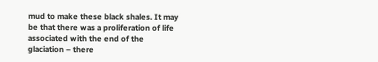mud to make these black shales. It may be that there was a proliferation of life associated with the end of the glaciation – there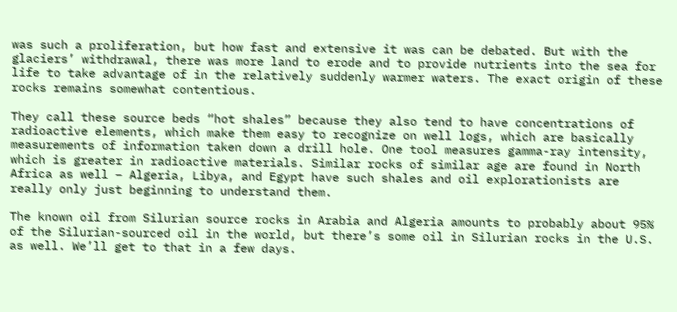was such a proliferation, but how fast and extensive it was can be debated. But with the glaciers’ withdrawal, there was more land to erode and to provide nutrients into the sea for life to take advantage of in the relatively suddenly warmer waters. The exact origin of these rocks remains somewhat contentious.

They call these source beds “hot shales” because they also tend to have concentrations of radioactive elements, which make them easy to recognize on well logs, which are basically measurements of information taken down a drill hole. One tool measures gamma-ray intensity, which is greater in radioactive materials. Similar rocks of similar age are found in North Africa as well – Algeria, Libya, and Egypt have such shales and oil explorationists are really only just beginning to understand them.

The known oil from Silurian source rocks in Arabia and Algeria amounts to probably about 95% of the Silurian-sourced oil in the world, but there’s some oil in Silurian rocks in the U.S. as well. We’ll get to that in a few days.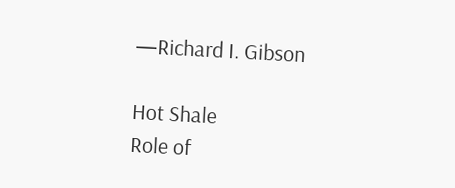—Richard I. Gibson

Hot Shale
Role of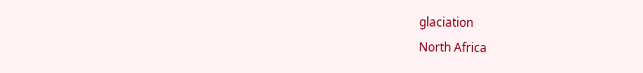glaciation
North Africa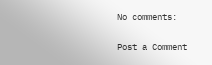No comments:

Post a Comment